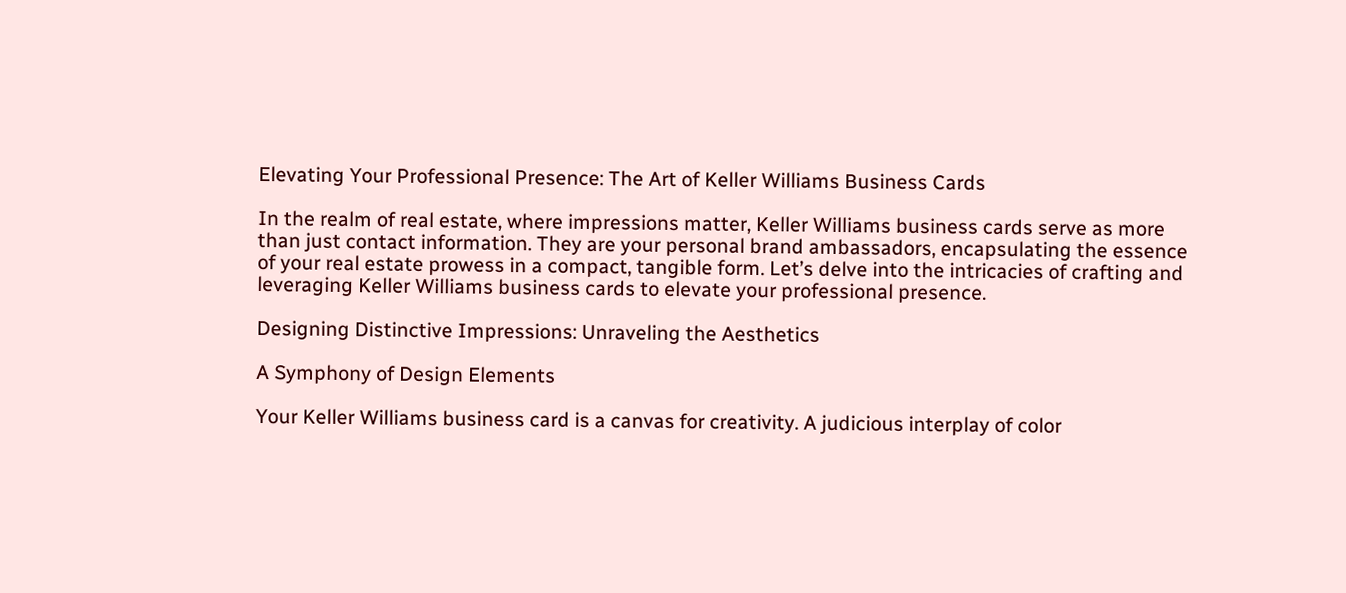Elevating Your Professional Presence: The Art of Keller Williams Business Cards

In the realm of real estate, where impressions matter, Keller Williams business cards serve as more than just contact information. They are your personal brand ambassadors, encapsulating the essence of your real estate prowess in a compact, tangible form. Let’s delve into the intricacies of crafting and leveraging Keller Williams business cards to elevate your professional presence.

Designing Distinctive Impressions: Unraveling the Aesthetics

A Symphony of Design Elements

Your Keller Williams business card is a canvas for creativity. A judicious interplay of color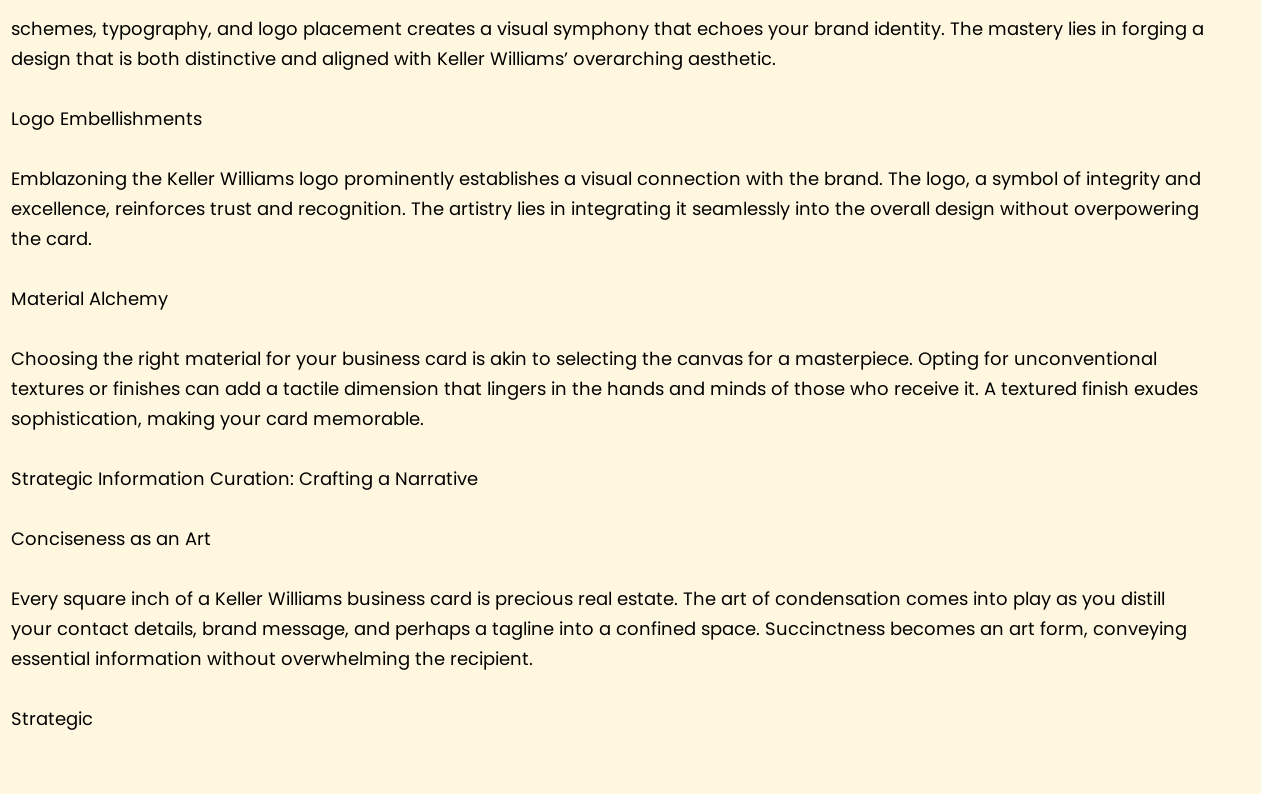schemes, typography, and logo placement creates a visual symphony that echoes your brand identity. The mastery lies in forging a design that is both distinctive and aligned with Keller Williams’ overarching aesthetic.

Logo Embellishments

Emblazoning the Keller Williams logo prominently establishes a visual connection with the brand. The logo, a symbol of integrity and excellence, reinforces trust and recognition. The artistry lies in integrating it seamlessly into the overall design without overpowering the card.

Material Alchemy

Choosing the right material for your business card is akin to selecting the canvas for a masterpiece. Opting for unconventional textures or finishes can add a tactile dimension that lingers in the hands and minds of those who receive it. A textured finish exudes sophistication, making your card memorable.

Strategic Information Curation: Crafting a Narrative

Conciseness as an Art

Every square inch of a Keller Williams business card is precious real estate. The art of condensation comes into play as you distill your contact details, brand message, and perhaps a tagline into a confined space. Succinctness becomes an art form, conveying essential information without overwhelming the recipient.

Strategic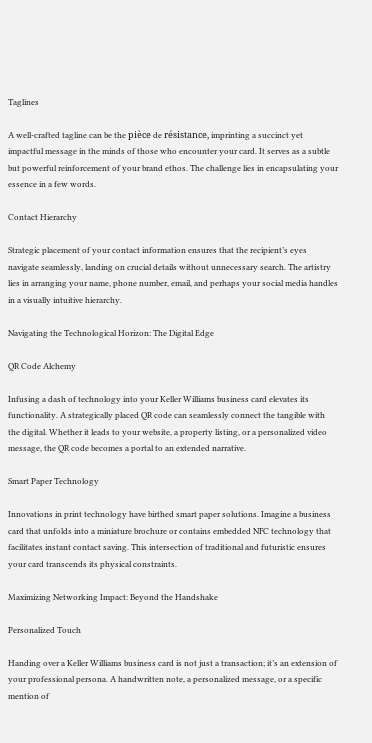Taglines

A well-crafted tagline can be the pièce de résistance, imprinting a succinct yet impactful message in the minds of those who encounter your card. It serves as a subtle but powerful reinforcement of your brand ethos. The challenge lies in encapsulating your essence in a few words.

Contact Hierarchy

Strategic placement of your contact information ensures that the recipient’s eyes navigate seamlessly, landing on crucial details without unnecessary search. The artistry lies in arranging your name, phone number, email, and perhaps your social media handles in a visually intuitive hierarchy.

Navigating the Technological Horizon: The Digital Edge

QR Code Alchemy

Infusing a dash of technology into your Keller Williams business card elevates its functionality. A strategically placed QR code can seamlessly connect the tangible with the digital. Whether it leads to your website, a property listing, or a personalized video message, the QR code becomes a portal to an extended narrative.

Smart Paper Technology

Innovations in print technology have birthed smart paper solutions. Imagine a business card that unfolds into a miniature brochure or contains embedded NFC technology that facilitates instant contact saving. This intersection of traditional and futuristic ensures your card transcends its physical constraints.

Maximizing Networking Impact: Beyond the Handshake

Personalized Touch

Handing over a Keller Williams business card is not just a transaction; it’s an extension of your professional persona. A handwritten note, a personalized message, or a specific mention of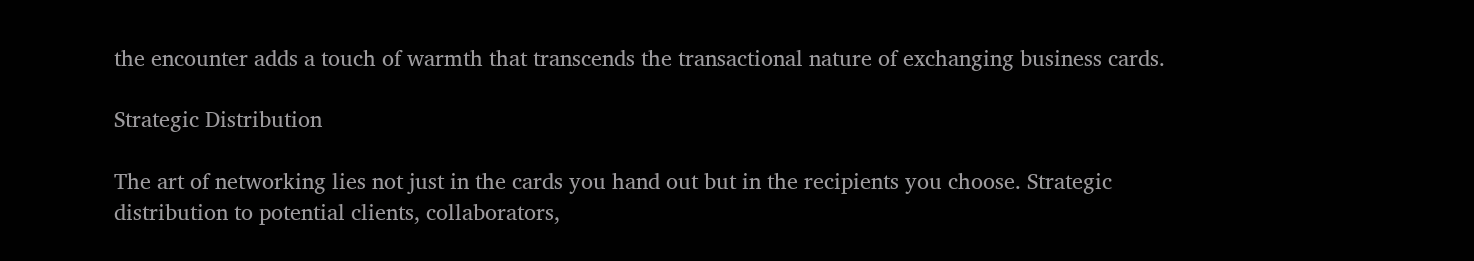the encounter adds a touch of warmth that transcends the transactional nature of exchanging business cards.

Strategic Distribution

The art of networking lies not just in the cards you hand out but in the recipients you choose. Strategic distribution to potential clients, collaborators,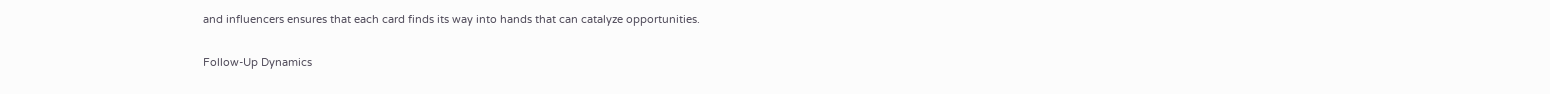and influencers ensures that each card finds its way into hands that can catalyze opportunities.

Follow-Up Dynamics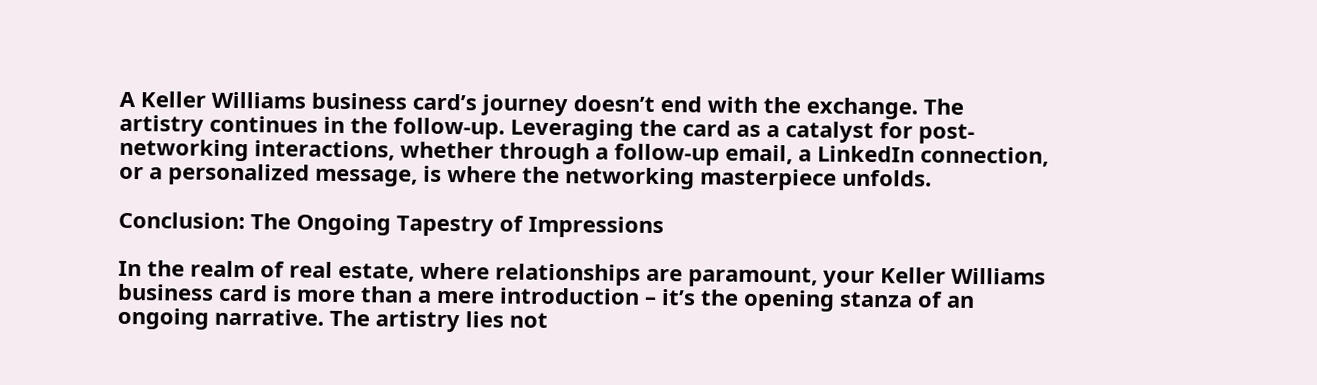A Keller Williams business card’s journey doesn’t end with the exchange. The artistry continues in the follow-up. Leveraging the card as a catalyst for post-networking interactions, whether through a follow-up email, a LinkedIn connection, or a personalized message, is where the networking masterpiece unfolds.

Conclusion: The Ongoing Tapestry of Impressions

In the realm of real estate, where relationships are paramount, your Keller Williams business card is more than a mere introduction – it’s the opening stanza of an ongoing narrative. The artistry lies not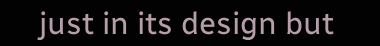just in its design but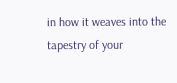in how it weaves into the tapestry of your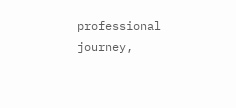professional journey,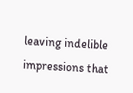leaving indelible impressions that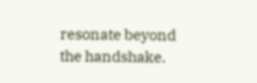resonate beyond the handshake.